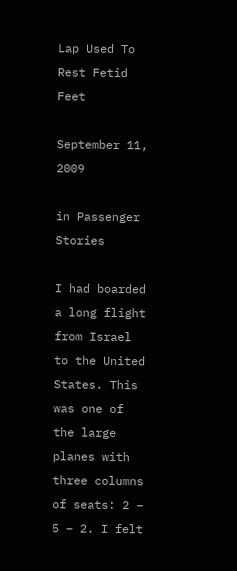Lap Used To Rest Fetid Feet

September 11, 2009

in Passenger Stories

I had boarded a long flight from Israel to the United States. This was one of the large planes with three columns of seats: 2 – 5 – 2. I felt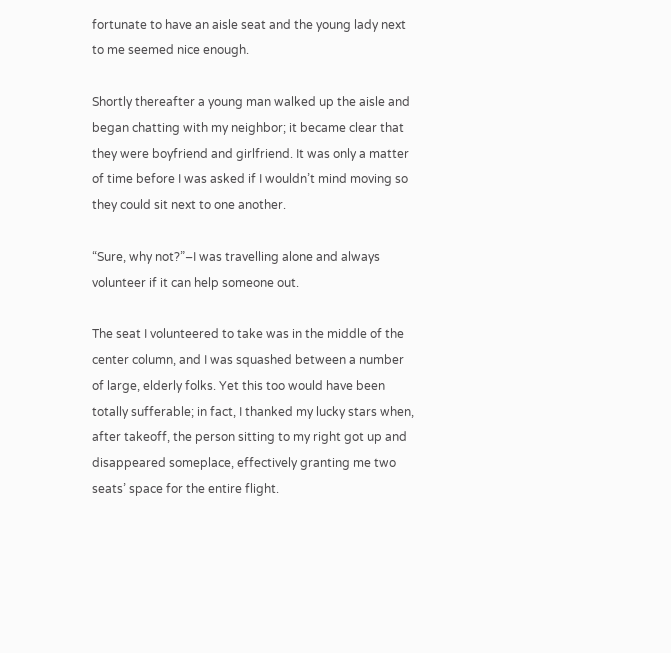fortunate to have an aisle seat and the young lady next to me seemed nice enough.

Shortly thereafter a young man walked up the aisle and began chatting with my neighbor; it became clear that they were boyfriend and girlfriend. It was only a matter of time before I was asked if I wouldn’t mind moving so they could sit next to one another.

“Sure, why not?”–I was travelling alone and always volunteer if it can help someone out.

The seat I volunteered to take was in the middle of the center column, and I was squashed between a number of large, elderly folks. Yet this too would have been totally sufferable; in fact, I thanked my lucky stars when, after takeoff, the person sitting to my right got up and disappeared someplace, effectively granting me two seats’ space for the entire flight.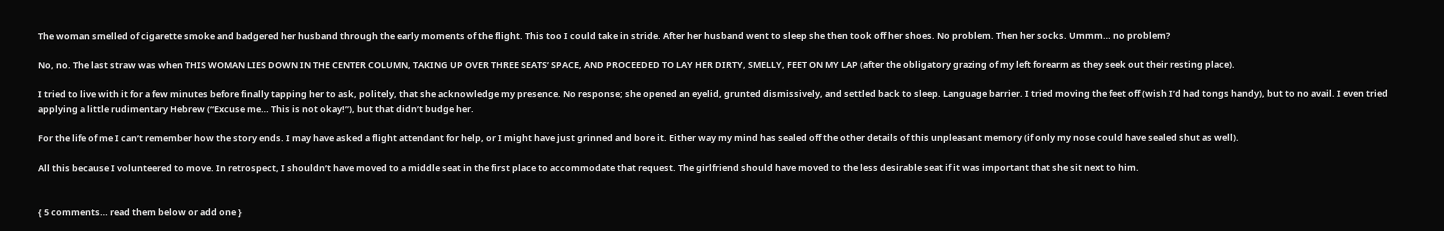The woman smelled of cigarette smoke and badgered her husband through the early moments of the flight. This too I could take in stride. After her husband went to sleep she then took off her shoes. No problem. Then her socks. Ummm… no problem?

No, no. The last straw was when THIS WOMAN LIES DOWN IN THE CENTER COLUMN, TAKING UP OVER THREE SEATS’ SPACE, AND PROCEEDED TO LAY HER DIRTY, SMELLY, FEET ON MY LAP (after the obligatory grazing of my left forearm as they seek out their resting place).

I tried to live with it for a few minutes before finally tapping her to ask, politely, that she acknowledge my presence. No response; she opened an eyelid, grunted dismissively, and settled back to sleep. Language barrier. I tried moving the feet off (wish I’d had tongs handy), but to no avail. I even tried applying a little rudimentary Hebrew (“Excuse me… This is not okay!”), but that didn’t budge her.

For the life of me I can’t remember how the story ends. I may have asked a flight attendant for help, or I might have just grinned and bore it. Either way my mind has sealed off the other details of this unpleasant memory (if only my nose could have sealed shut as well).

All this because I volunteered to move. In retrospect, I shouldn’t have moved to a middle seat in the first place to accommodate that request. The girlfriend should have moved to the less desirable seat if it was important that she sit next to him.


{ 5 comments… read them below or add one }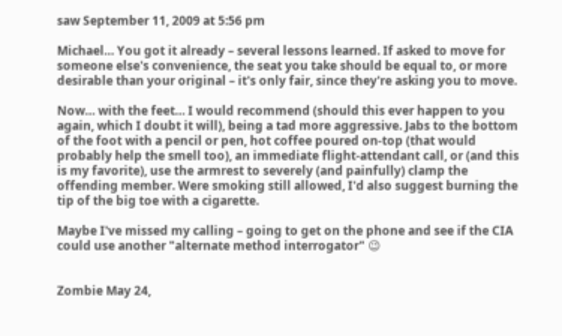saw September 11, 2009 at 5:56 pm

Michael… You got it already – several lessons learned. If asked to move for someone else's convenience, the seat you take should be equal to, or more desirable than your original – it's only fair, since they're asking you to move.

Now… with the feet… I would recommend (should this ever happen to you again, which I doubt it will), being a tad more aggressive. Jabs to the bottom of the foot with a pencil or pen, hot coffee poured on-top (that would probably help the smell too), an immediate flight-attendant call, or (and this is my favorite), use the armrest to severely (and painfully) clamp the offending member. Were smoking still allowed, I'd also suggest burning the tip of the big toe with a cigarette.

Maybe I've missed my calling – going to get on the phone and see if the CIA could use another "alternate method interrogator" 😉


Zombie May 24,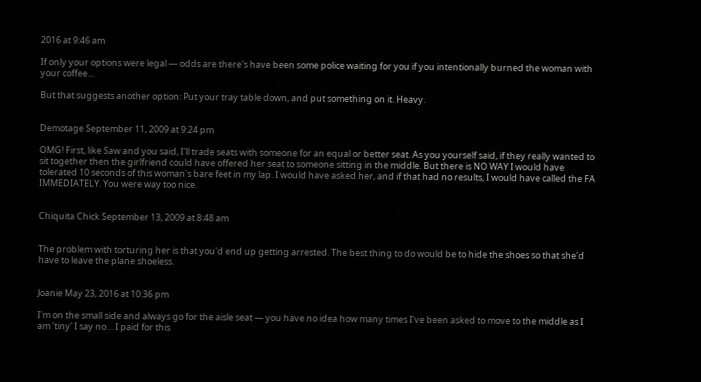2016 at 9:46 am

If only your options were legal — odds are there's have been some police waiting for you if you intentionally burned the woman with your coffee…

But that suggests another option: Put your tray table down, and put something on it. Heavy.


Demotage September 11, 2009 at 9:24 pm

OMG! First, like Saw and you said, I'll trade seats with someone for an equal or better seat. As you yourself said, if they really wanted to sit together then the girlfriend could have offered her seat to someone sitting in the middle. But there is NO WAY I would have tolerated 10 seconds of this woman's bare feet in my lap. I would have asked her, and if that had no results, I would have called the FA IMMEDIATELY. You were way too nice.


Chiquita Chick September 13, 2009 at 8:48 am


The problem with torturing her is that you'd end up getting arrested. The best thing to do would be to hide the shoes so that she'd have to leave the plane shoeless.


Joanie May 23, 2016 at 10:36 pm

I'm on the small side and always go for the aisle seat — you have no idea how many times I've been asked to move to the middle as I am 'tiny' I say no… I paid for this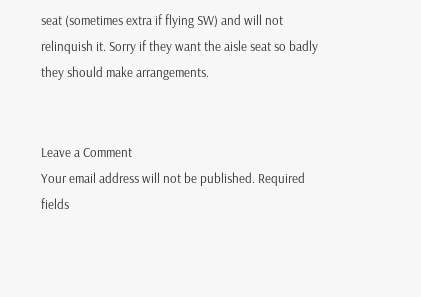seat (sometimes extra if flying SW) and will not relinquish it. Sorry if they want the aisle seat so badly they should make arrangements.


Leave a Comment
Your email address will not be published. Required fields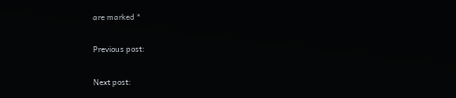are marked *

Previous post:

Next post: